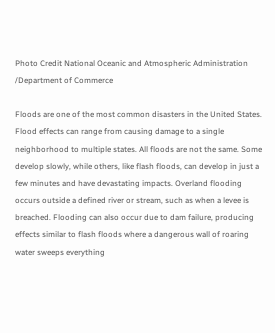Photo Credit National Oceanic and Atmospheric Administration /Department of Commerce

Floods are one of the most common disasters in the United States. Flood effects can range from causing damage to a single neighborhood to multiple states. All floods are not the same. Some develop slowly, while others, like flash floods, can develop in just a few minutes and have devastating impacts. Overland flooding occurs outside a defined river or stream, such as when a levee is breached. Flooding can also occur due to dam failure, producing effects similar to flash floods where a dangerous wall of roaring water sweeps everything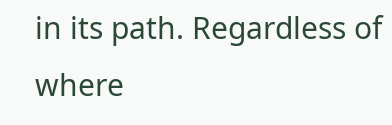in its path. Regardless of where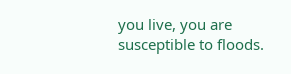you live, you are susceptible to floods.